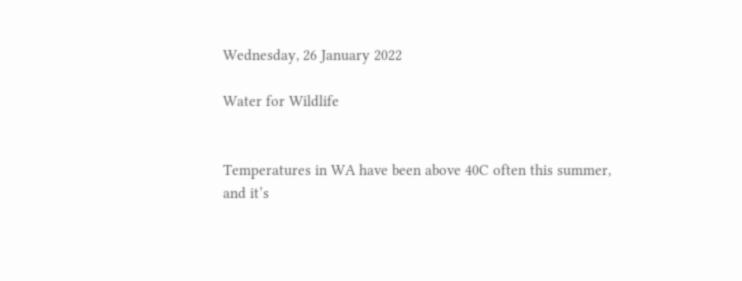Wednesday, 26 January 2022

Water for Wildlife


Temperatures in WA have been above 40C often this summer, and it’s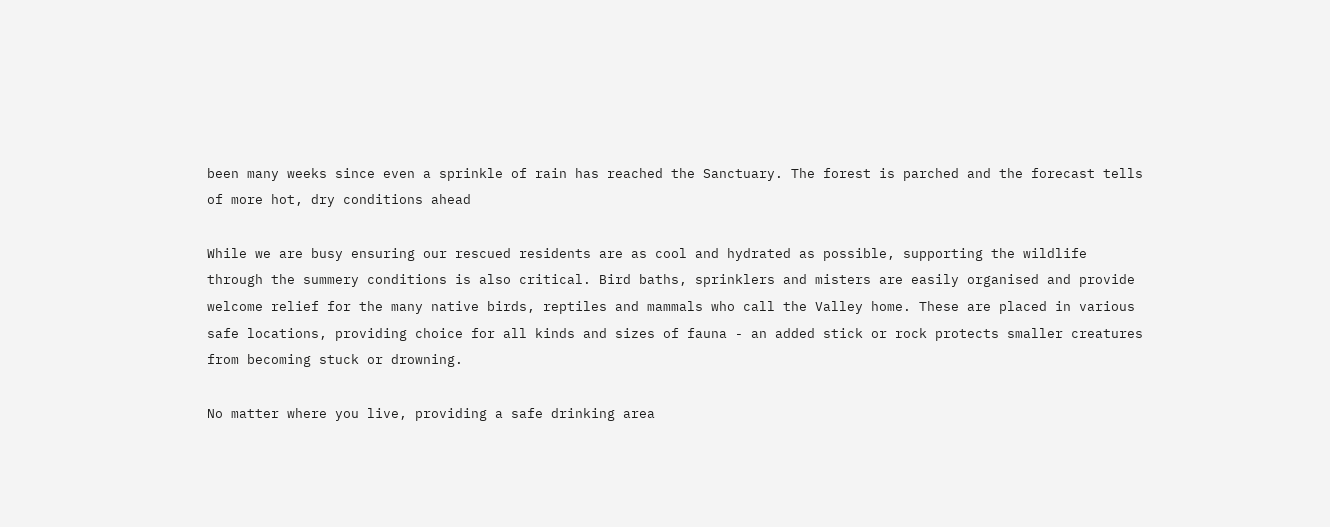been many weeks since even a sprinkle of rain has reached the Sanctuary. The forest is parched and the forecast tells of more hot, dry conditions ahead

While we are busy ensuring our rescued residents are as cool and hydrated as possible, supporting the wildlife through the summery conditions is also critical. Bird baths, sprinklers and misters are easily organised and provide welcome relief for the many native birds, reptiles and mammals who call the Valley home. These are placed in various safe locations, providing choice for all kinds and sizes of fauna - an added stick or rock protects smaller creatures from becoming stuck or drowning.

No matter where you live, providing a safe drinking area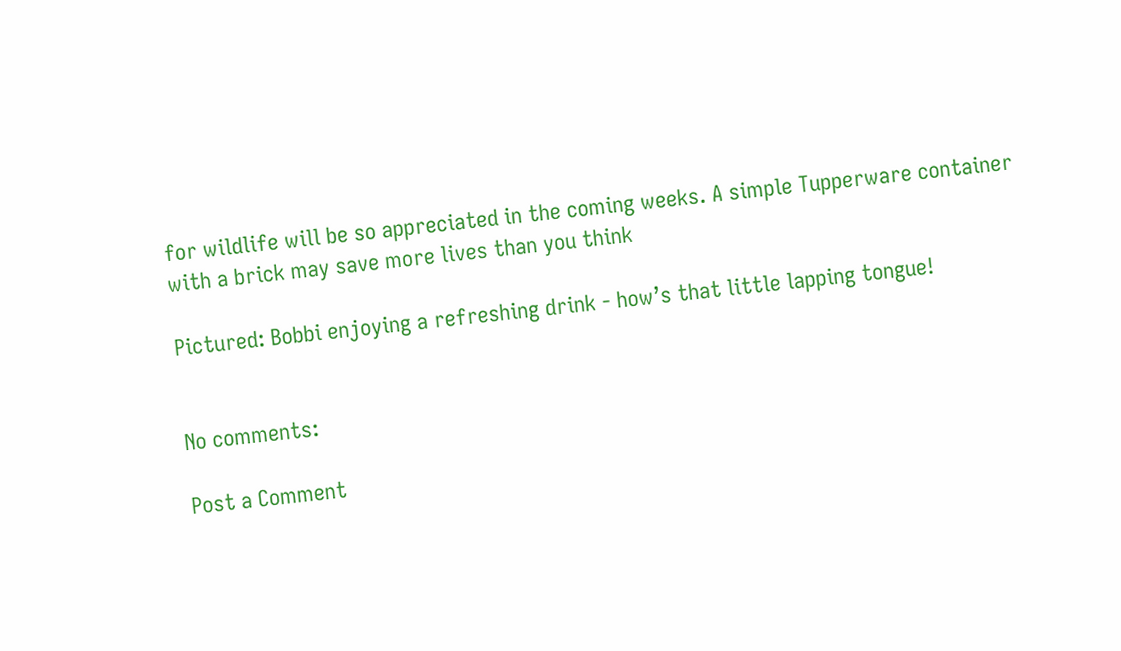for wildlife will be so appreciated in the coming weeks. A simple Tupperware container with a brick may save more lives than you think

Pictured: Bobbi enjoying a refreshing drink - how’s that little lapping tongue!


No comments:

Post a Comment